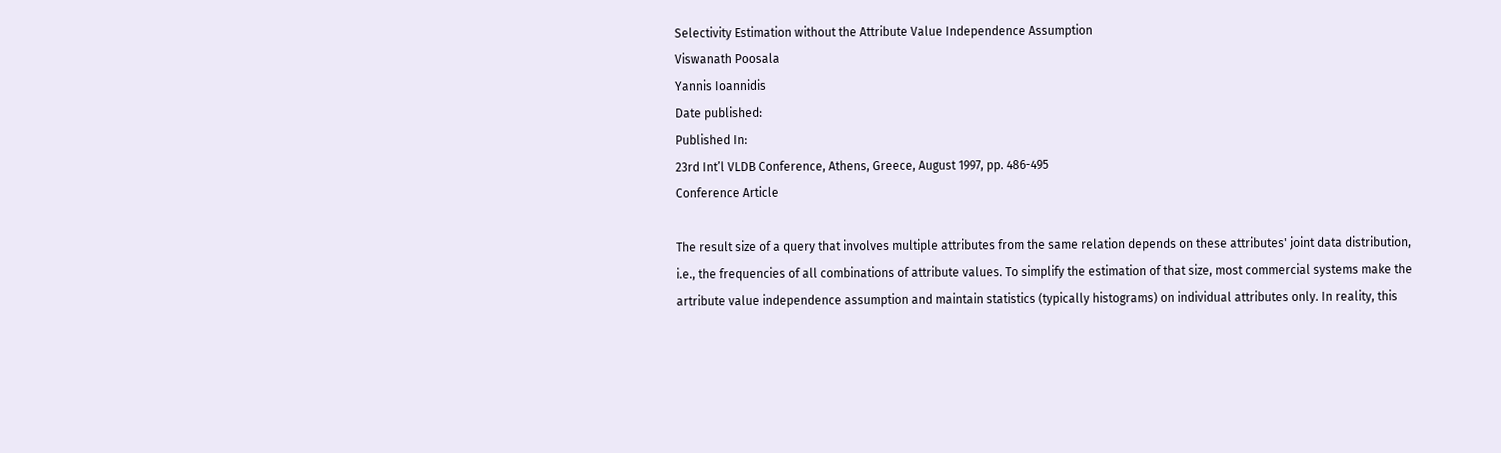Selectivity Estimation without the Attribute Value Independence Assumption
Viswanath Poosala
Yannis Ioannidis
Date published:
Published In:
23rd Int’l VLDB Conference, Athens, Greece, August 1997, pp. 486-495
Conference Article

The result size of a query that involves multiple attributes from the same relation depends on these attributes' joint data distribution, i.e., the frequencies of all combinations of attribute values. To simplify the estimation of that size, most commercial systems make the artribute value independence assumption and maintain statistics (typically histograms) on individual attributes only. In reality, this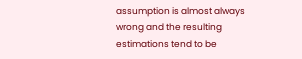assumption is almost always wrong and the resulting estimations tend to be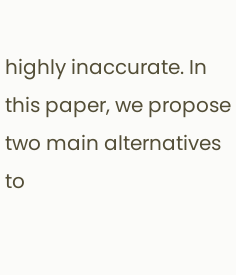highly inaccurate. In this paper, we propose two main alternatives to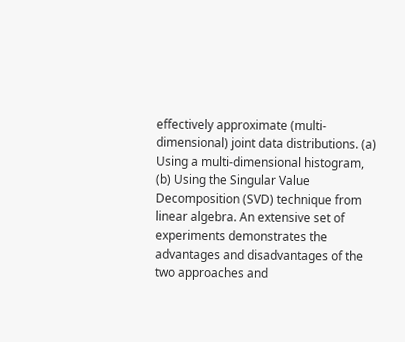effectively approximate (multi-dimensional) joint data distributions. (a) Using a multi-dimensional histogram, (b) Using the Singular Value Decomposition (SVD) technique from linear algebra. An extensive set of experiments demonstrates the advantages and disadvantages of the two approaches and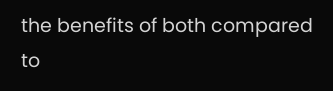the benefits of both compared to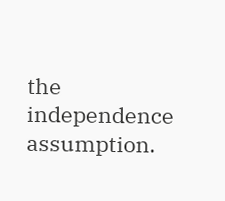the independence assumption.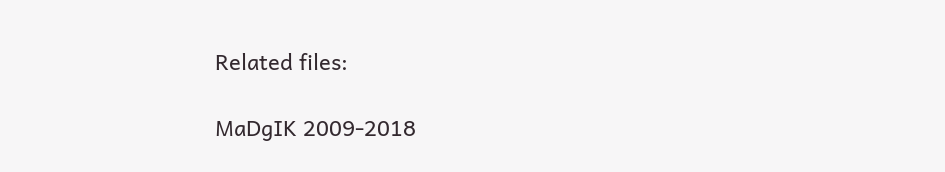Related files:

MaDgIK 2009-2018